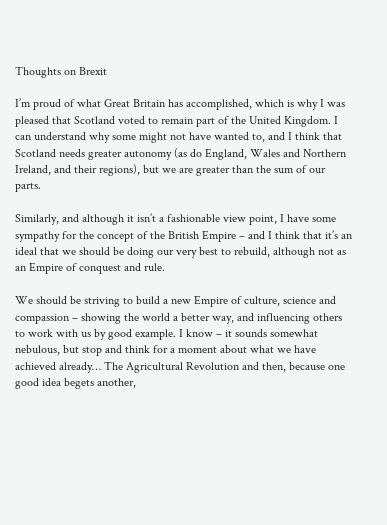Thoughts on Brexit

I’m proud of what Great Britain has accomplished, which is why I was pleased that Scotland voted to remain part of the United Kingdom. I can understand why some might not have wanted to, and I think that Scotland needs greater autonomy (as do England, Wales and Northern Ireland, and their regions), but we are greater than the sum of our parts.

Similarly, and although it isn’t a fashionable view point, I have some sympathy for the concept of the British Empire – and I think that it’s an ideal that we should be doing our very best to rebuild, although not as an Empire of conquest and rule.

We should be striving to build a new Empire of culture, science and compassion – showing the world a better way, and influencing others to work with us by good example. I know – it sounds somewhat nebulous, but stop and think for a moment about what we have achieved already… The Agricultural Revolution and then, because one good idea begets another,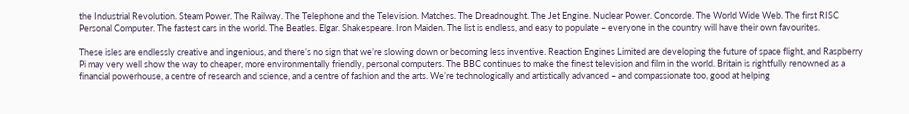the Industrial Revolution. Steam Power. The Railway. The Telephone and the Television. Matches. The Dreadnought. The Jet Engine. Nuclear Power. Concorde. The World Wide Web. The first RISC Personal Computer. The fastest cars in the world. The Beatles. Elgar. Shakespeare. Iron Maiden. The list is endless, and easy to populate – everyone in the country will have their own favourites.

These isles are endlessly creative and ingenious, and there’s no sign that we’re slowing down or becoming less inventive. Reaction Engines Limited are developing the future of space flight, and Raspberry Pi may very well show the way to cheaper, more environmentally friendly, personal computers. The BBC continues to make the finest television and film in the world. Britain is rightfully renowned as a financial powerhouse, a centre of research and science, and a centre of fashion and the arts. We’re technologically and artistically advanced – and compassionate too, good at helping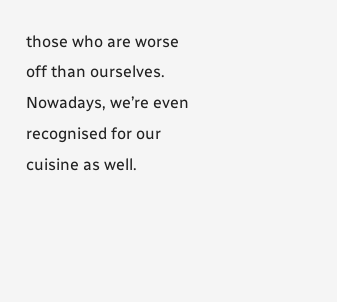those who are worse off than ourselves. Nowadays, we’re even recognised for our cuisine as well.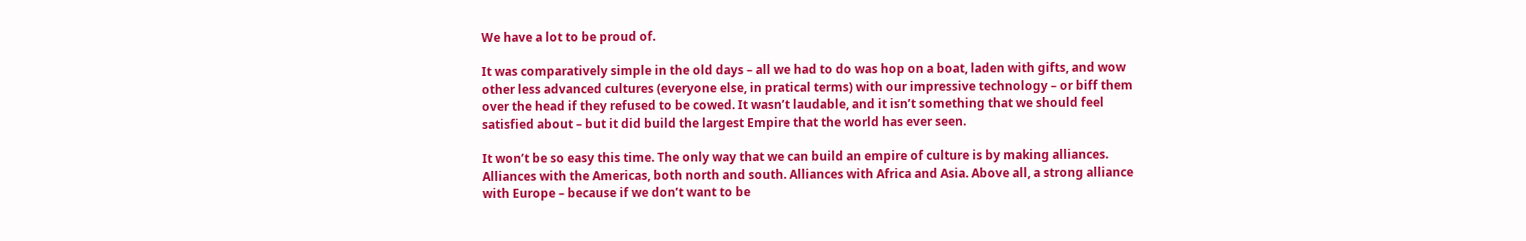We have a lot to be proud of.

It was comparatively simple in the old days – all we had to do was hop on a boat, laden with gifts, and wow other less advanced cultures (everyone else, in pratical terms) with our impressive technology – or biff them over the head if they refused to be cowed. It wasn’t laudable, and it isn’t something that we should feel satisfied about – but it did build the largest Empire that the world has ever seen.

It won’t be so easy this time. The only way that we can build an empire of culture is by making alliances. Alliances with the Americas, both north and south. Alliances with Africa and Asia. Above all, a strong alliance with Europe – because if we don’t want to be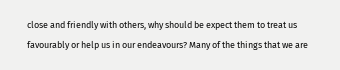close and friendly with others, why should be expect them to treat us favourably or help us in our endeavours? Many of the things that we are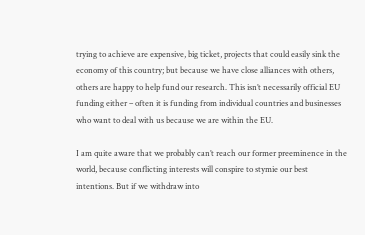trying to achieve are expensive, big ticket, projects that could easily sink the economy of this country; but because we have close alliances with others, others are happy to help fund our research. This isn’t necessarily official EU funding either – often it is funding from individual countries and businesses who want to deal with us because we are within the EU.

I am quite aware that we probably can’t reach our former preeminence in the world, because conflicting interests will conspire to stymie our best intentions. But if we withdraw into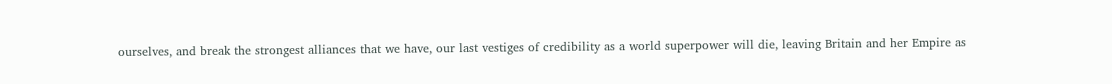ourselves, and break the strongest alliances that we have, our last vestiges of credibility as a world superpower will die, leaving Britain and her Empire as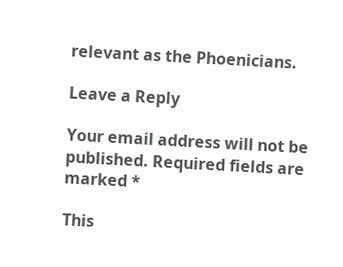relevant as the Phoenicians.

Leave a Reply

Your email address will not be published. Required fields are marked *

This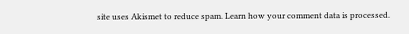site uses Akismet to reduce spam. Learn how your comment data is processed.